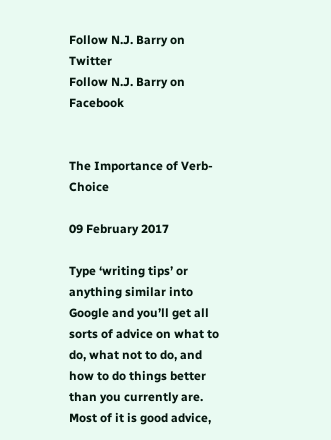Follow N.J. Barry on Twitter
Follow N.J. Barry on Facebook


The Importance of Verb-Choice

09 February 2017

Type ‘writing tips’ or anything similar into Google and you’ll get all sorts of advice on what to do, what not to do, and how to do things better than you currently are. Most of it is good advice,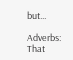but...

Adverbs: That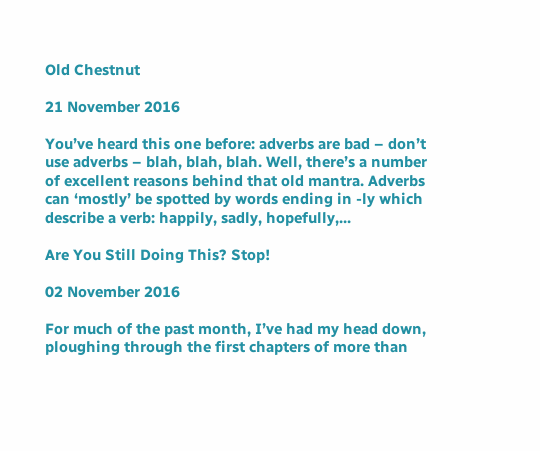Old Chestnut

21 November 2016

You’ve heard this one before: adverbs are bad – don’t use adverbs – blah, blah, blah. Well, there’s a number of excellent reasons behind that old mantra. Adverbs can ‘mostly’ be spotted by words ending in -ly which describe a verb: happily, sadly, hopefully,...

Are You Still Doing This? Stop!

02 November 2016

For much of the past month, I’ve had my head down, ploughing through the first chapters of more than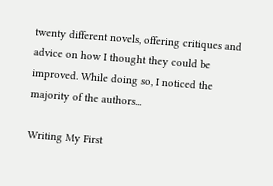twenty different novels, offering critiques and advice on how I thought they could be improved. While doing so, I noticed the majority of the authors...

Writing My First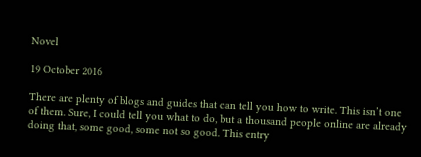Novel

19 October 2016

There are plenty of blogs and guides that can tell you how to write. This isn’t one of them. Sure, I could tell you what to do, but a thousand people online are already doing that, some good, some not so good. This entry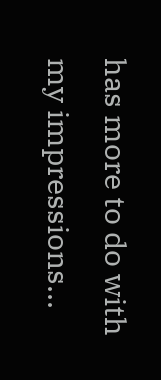has more to do with my impressions...